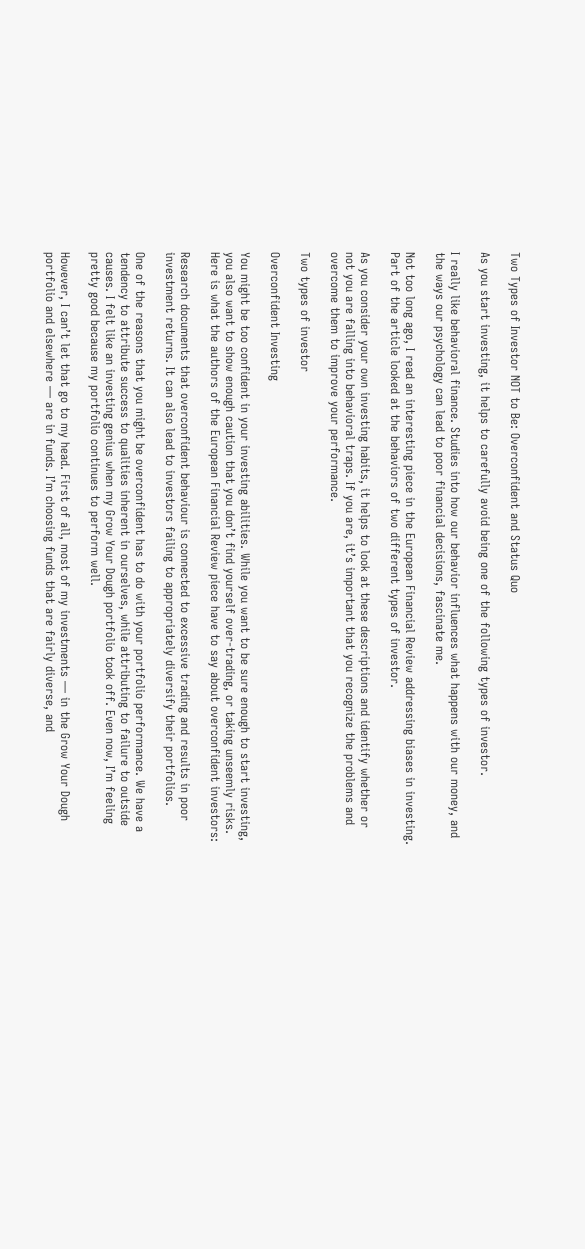Two Types of Investor NOT to Be: Overconfident and Status Quo

As you start investing, it helps to carefully avoid being one of the following types of investor.

I really like behavioral finance. Studies into how our behavior influences what happens with our money, and the ways our psychology can lead to poor financial decisions, fascinate me.

Not too long ago, I read an interesting piece in the European Financial Review addressing biases in investing. Part of the article looked at the behaviors of two different types of investor.

As you consider your own investing habits, it helps to look at these descriptions and identify whether or not you are falling into behavioral traps. If you are, it’s important that you recognize the problems and overcome them to improve your performance.

Two types of investor

Overconfident Investing

You might be too confident in your investing abilities. While you want to be sure enough to start investing, you also want to show enough caution that you don’t find yourself over-trading, or taking unseemly risks. Here is what the authors of the European Financial Review piece have to say about overconfident investors:

Research documents that overconfident behaviour is connected to excessive trading and results in poor investment returns. It can also lead to investors failing to appropriately diversify their portfolios.

One of the reasons that you might be overconfident has to do with your portfolio performance. We have a tendency to attribute success to qualities inherent in ourselves, while attributing to failure to outside causes. I felt like an investing genius when my Grow Your Dough portfolio took off. Even now, I’m feeling pretty good because my portfolio continues to perform well.

However, I can’t let that go to my head. First of all, most of my investments — in the Grow Your Dough portfolio and elsewhere — are in funds. I’m choosing funds that are fairly diverse, and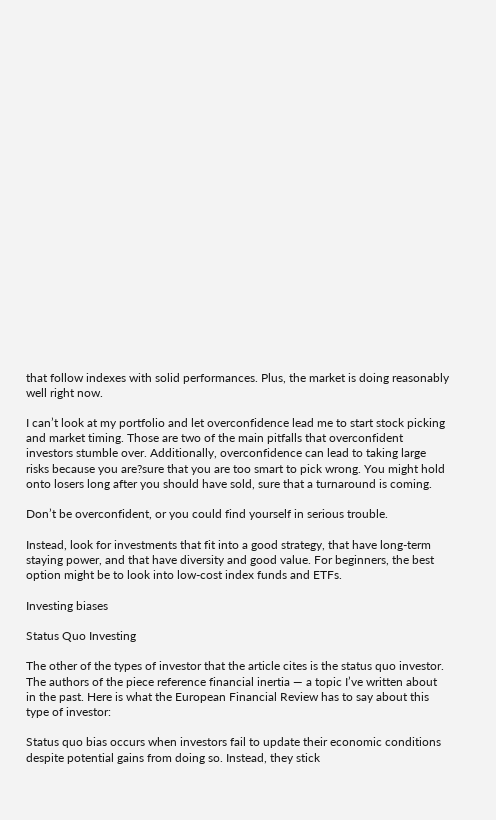that follow indexes with solid performances. Plus, the market is doing reasonably well right now.

I can’t look at my portfolio and let overconfidence lead me to start stock picking and market timing. Those are two of the main pitfalls that overconfident investors stumble over. Additionally, overconfidence can lead to taking large risks because you are?sure that you are too smart to pick wrong. You might hold onto losers long after you should have sold, sure that a turnaround is coming.

Don’t be overconfident, or you could find yourself in serious trouble.

Instead, look for investments that fit into a good strategy, that have long-term staying power, and that have diversity and good value. For beginners, the best option might be to look into low-cost index funds and ETFs.

Investing biases

Status Quo Investing

The other of the types of investor that the article cites is the status quo investor. The authors of the piece reference financial inertia — a topic I’ve written about in the past. Here is what the European Financial Review has to say about this type of investor:

Status quo bias occurs when investors fail to update their economic conditions despite potential gains from doing so. Instead, they stick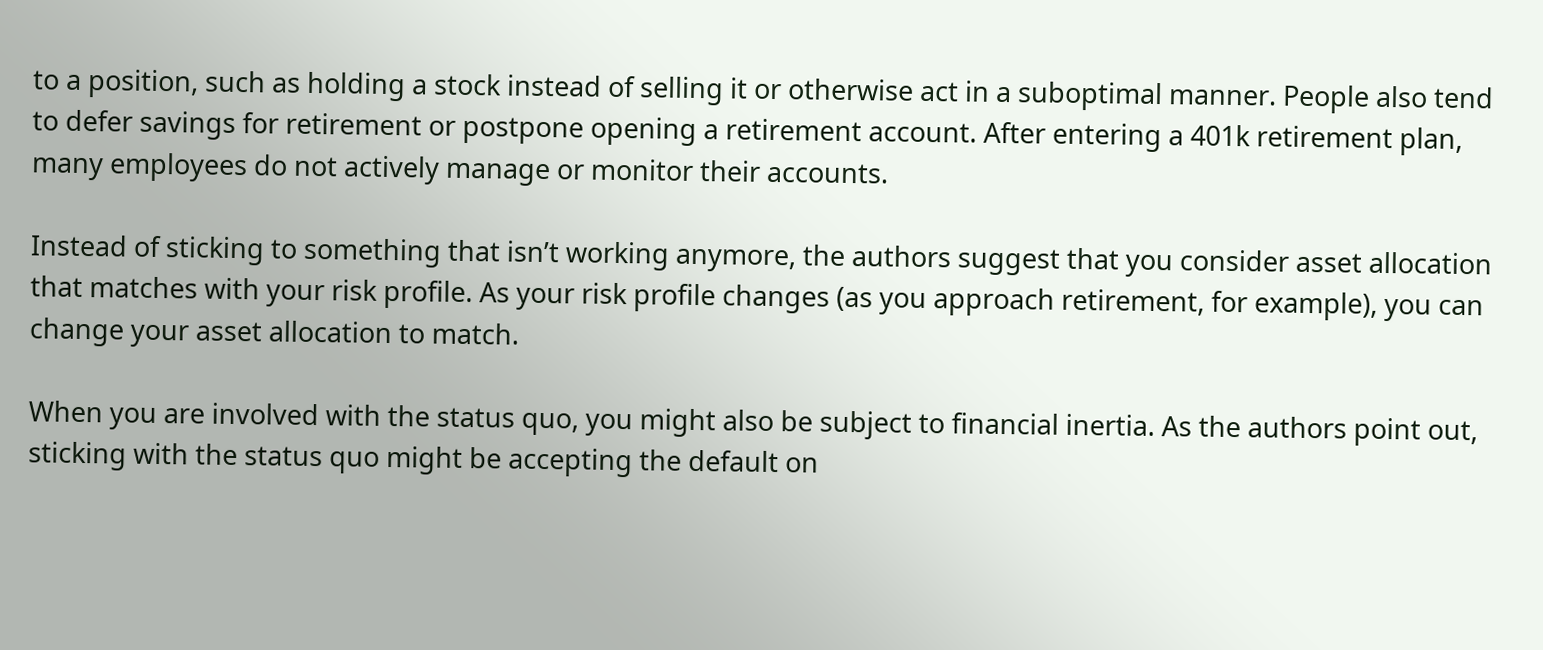to a position, such as holding a stock instead of selling it or otherwise act in a suboptimal manner. People also tend to defer savings for retirement or postpone opening a retirement account. After entering a 401k retirement plan, many employees do not actively manage or monitor their accounts.

Instead of sticking to something that isn’t working anymore, the authors suggest that you consider asset allocation that matches with your risk profile. As your risk profile changes (as you approach retirement, for example), you can change your asset allocation to match.

When you are involved with the status quo, you might also be subject to financial inertia. As the authors point out, sticking with the status quo might be accepting the default on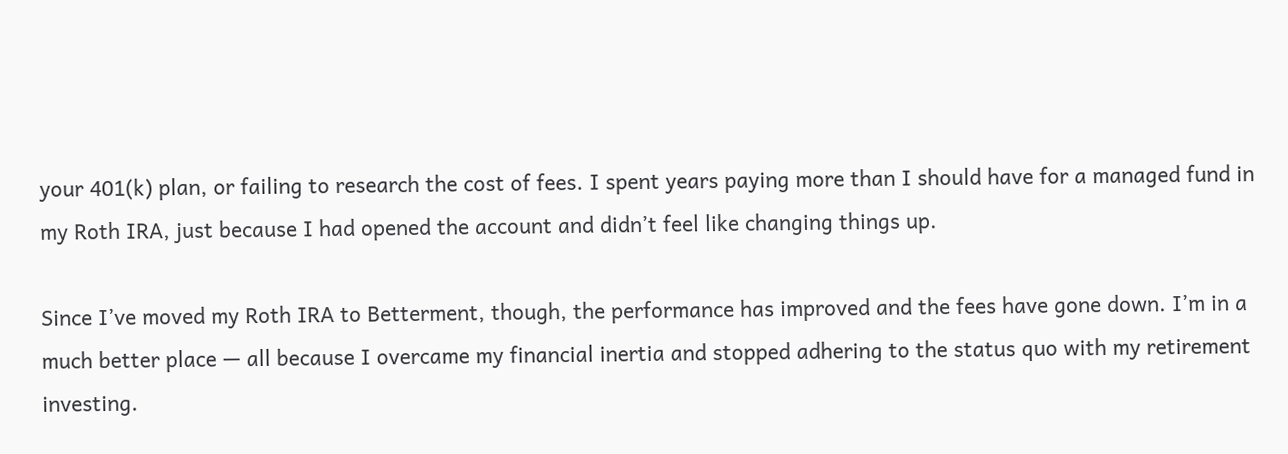your 401(k) plan, or failing to research the cost of fees. I spent years paying more than I should have for a managed fund in my Roth IRA, just because I had opened the account and didn’t feel like changing things up.

Since I’ve moved my Roth IRA to Betterment, though, the performance has improved and the fees have gone down. I’m in a much better place — all because I overcame my financial inertia and stopped adhering to the status quo with my retirement investing.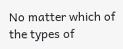No matter which of the types of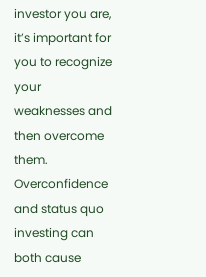investor you are, it’s important for you to recognize your weaknesses and then overcome them. Overconfidence and status quo investing can both cause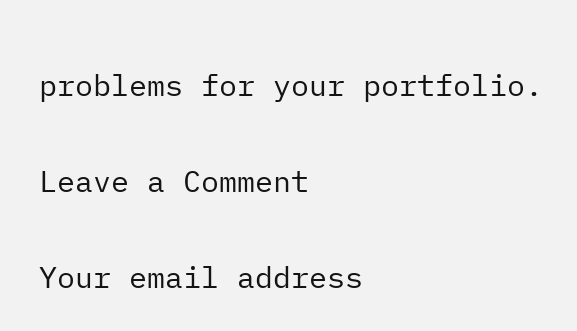problems for your portfolio.

Leave a Comment

Your email address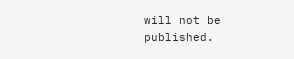will not be published.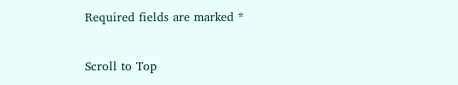Required fields are marked *

Scroll to Top